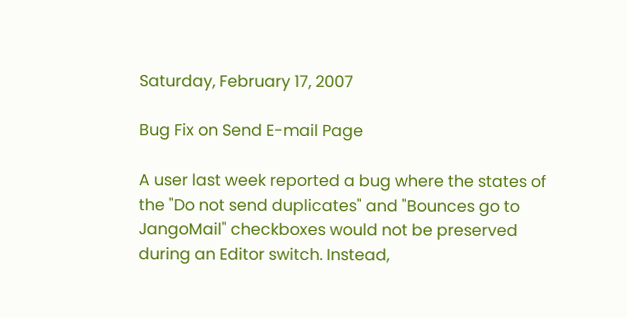Saturday, February 17, 2007

Bug Fix on Send E-mail Page

A user last week reported a bug where the states of the "Do not send duplicates" and "Bounces go to JangoMail" checkboxes would not be preserved during an Editor switch. Instead,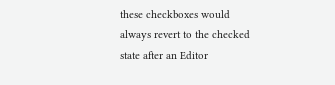these checkboxes would always revert to the checked state after an Editor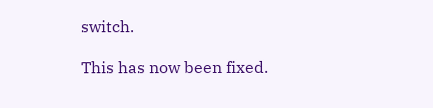switch.

This has now been fixed.